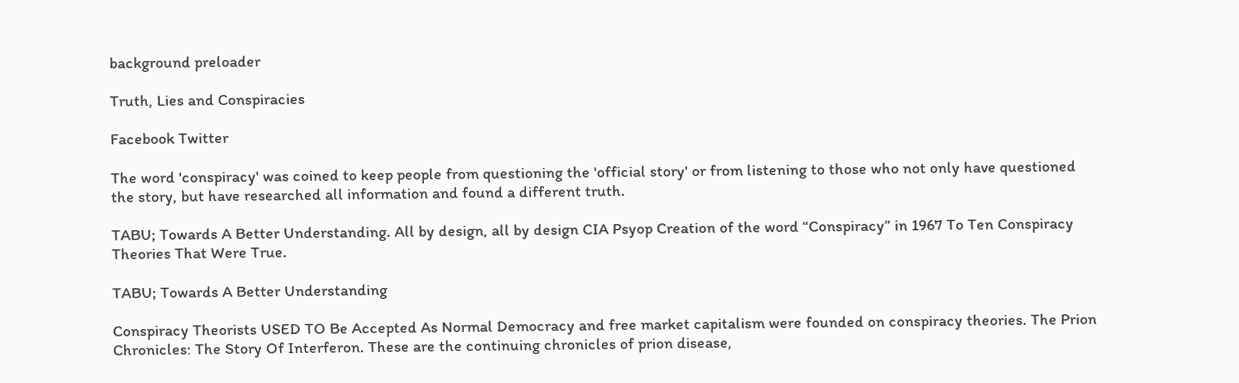background preloader

Truth, Lies and Conspiracies

Facebook Twitter

The word 'conspiracy' was coined to keep people from questioning the 'official story' or from listening to those who not only have questioned the story, but have researched all information and found a different truth.

TABU; Towards A Better Understanding. All by design, all by design CIA Psyop Creation of the word “Conspiracy” in 1967 To Ten Conspiracy Theories That Were True.

TABU; Towards A Better Understanding

Conspiracy Theorists USED TO Be Accepted As Normal Democracy and free market capitalism were founded on conspiracy theories. The Prion Chronicles: The Story Of Interferon. These are the continuing chronicles of prion disease,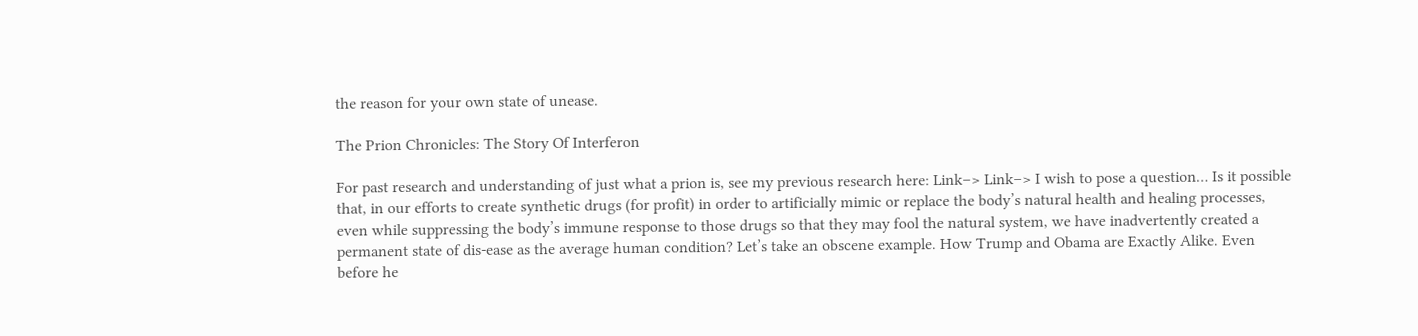the reason for your own state of unease.

The Prion Chronicles: The Story Of Interferon

For past research and understanding of just what a prion is, see my previous research here: Link–> Link–> I wish to pose a question… Is it possible that, in our efforts to create synthetic drugs (for profit) in order to artificially mimic or replace the body’s natural health and healing processes, even while suppressing the body’s immune response to those drugs so that they may fool the natural system, we have inadvertently created a permanent state of dis-ease as the average human condition? Let’s take an obscene example. How Trump and Obama are Exactly Alike. Even before he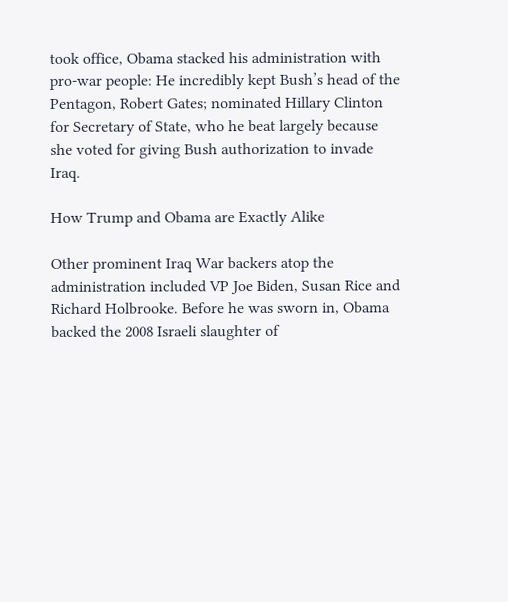took office, Obama stacked his administration with pro-war people: He incredibly kept Bush’s head of the Pentagon, Robert Gates; nominated Hillary Clinton for Secretary of State, who he beat largely because she voted for giving Bush authorization to invade Iraq.

How Trump and Obama are Exactly Alike

Other prominent Iraq War backers atop the administration included VP Joe Biden, Susan Rice and Richard Holbrooke. Before he was sworn in, Obama backed the 2008 Israeli slaughter of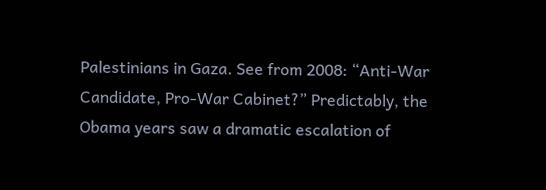Palestinians in Gaza. See from 2008: “Anti-War Candidate, Pro-War Cabinet?” Predictably, the Obama years saw a dramatic escalation of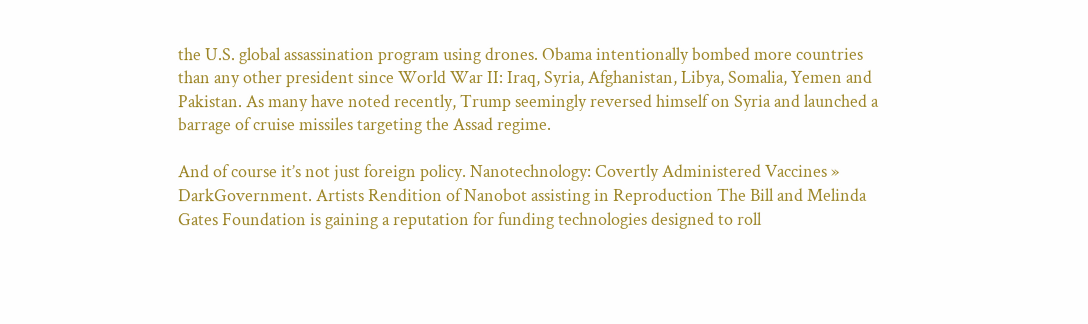the U.S. global assassination program using drones. Obama intentionally bombed more countries than any other president since World War II: Iraq, Syria, Afghanistan, Libya, Somalia, Yemen and Pakistan. As many have noted recently, Trump seemingly reversed himself on Syria and launched a barrage of cruise missiles targeting the Assad regime.

And of course it’s not just foreign policy. Nanotechnology: Covertly Administered Vaccines » DarkGovernment. Artists Rendition of Nanobot assisting in Reproduction The Bill and Melinda Gates Foundation is gaining a reputation for funding technologies designed to roll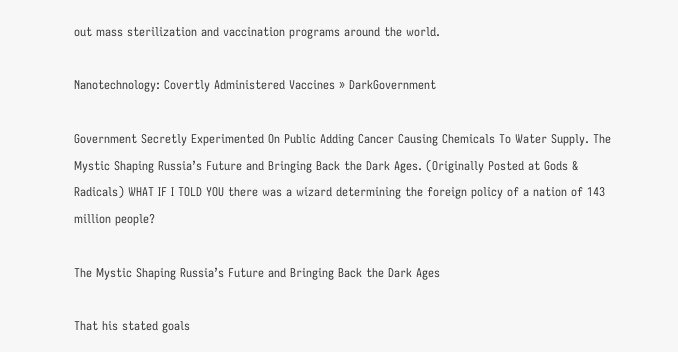out mass sterilization and vaccination programs around the world.

Nanotechnology: Covertly Administered Vaccines » DarkGovernment

Government Secretly Experimented On Public Adding Cancer Causing Chemicals To Water Supply. The Mystic Shaping Russia’s Future and Bringing Back the Dark Ages. (Originally Posted at Gods & Radicals) WHAT IF I TOLD YOU there was a wizard determining the foreign policy of a nation of 143 million people?

The Mystic Shaping Russia’s Future and Bringing Back the Dark Ages

That his stated goals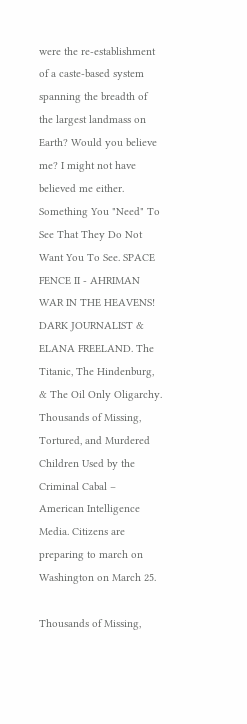were the re-establishment of a caste-based system spanning the breadth of the largest landmass on Earth? Would you believe me? I might not have believed me either. Something You "Need" To See That They Do Not Want You To See. SPACE FENCE II - AHRIMAN WAR IN THE HEAVENS! DARK JOURNALIST & ELANA FREELAND. The Titanic, The Hindenburg, & The Oil Only Oligarchy. Thousands of Missing, Tortured, and Murdered Children Used by the Criminal Cabal – American Intelligence Media. Citizens are preparing to march on Washington on March 25.

Thousands of Missing,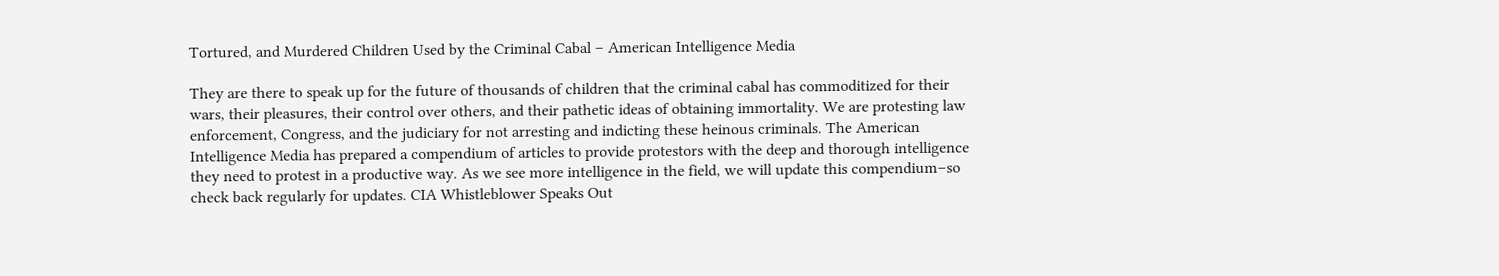Tortured, and Murdered Children Used by the Criminal Cabal – American Intelligence Media

They are there to speak up for the future of thousands of children that the criminal cabal has commoditized for their wars, their pleasures, their control over others, and their pathetic ideas of obtaining immortality. We are protesting law enforcement, Congress, and the judiciary for not arresting and indicting these heinous criminals. The American Intelligence Media has prepared a compendium of articles to provide protestors with the deep and thorough intelligence they need to protest in a productive way. As we see more intelligence in the field, we will update this compendium–so check back regularly for updates. CIA Whistleblower Speaks Out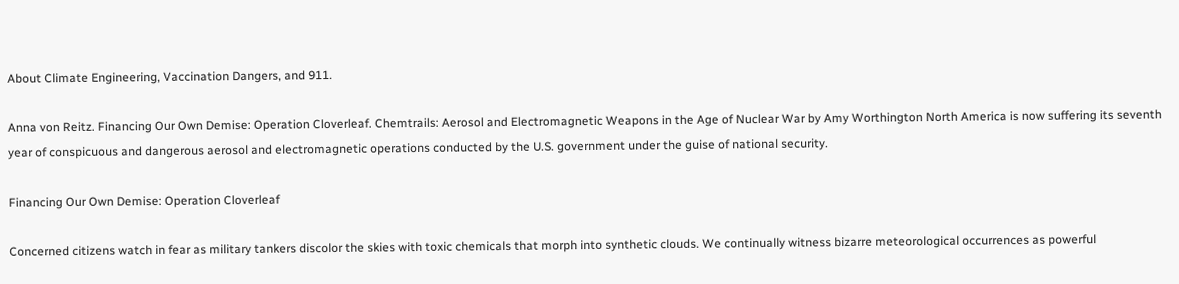About Climate Engineering, Vaccination Dangers, and 911.

Anna von Reitz. Financing Our Own Demise: Operation Cloverleaf. Chemtrails: Aerosol and Electromagnetic Weapons in the Age of Nuclear War by Amy Worthington North America is now suffering its seventh year of conspicuous and dangerous aerosol and electromagnetic operations conducted by the U.S. government under the guise of national security.

Financing Our Own Demise: Operation Cloverleaf

Concerned citizens watch in fear as military tankers discolor the skies with toxic chemicals that morph into synthetic clouds. We continually witness bizarre meteorological occurrences as powerful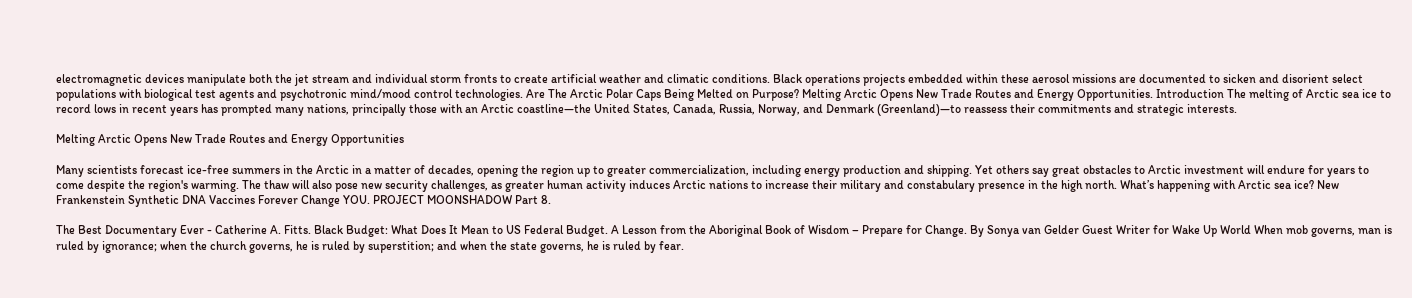electromagnetic devices manipulate both the jet stream and individual storm fronts to create artificial weather and climatic conditions. Black operations projects embedded within these aerosol missions are documented to sicken and disorient select populations with biological test agents and psychotronic mind/mood control technologies. Are The Arctic Polar Caps Being Melted on Purpose? Melting Arctic Opens New Trade Routes and Energy Opportunities. Introduction The melting of Arctic sea ice to record lows in recent years has prompted many nations, principally those with an Arctic coastline—the United States, Canada, Russia, Norway, and Denmark (Greenland)—to reassess their commitments and strategic interests.

Melting Arctic Opens New Trade Routes and Energy Opportunities

Many scientists forecast ice-free summers in the Arctic in a matter of decades, opening the region up to greater commercialization, including energy production and shipping. Yet others say great obstacles to Arctic investment will endure for years to come despite the region's warming. The thaw will also pose new security challenges, as greater human activity induces Arctic nations to increase their military and constabulary presence in the high north. What’s happening with Arctic sea ice? New Frankenstein Synthetic DNA Vaccines Forever Change YOU. PROJECT MOONSHADOW Part 8.

The Best Documentary Ever - Catherine A. Fitts. Black Budget: What Does It Mean to US Federal Budget. A Lesson from the Aboriginal Book of Wisdom – Prepare for Change. By Sonya van Gelder Guest Writer for Wake Up World When mob governs, man is ruled by ignorance; when the church governs, he is ruled by superstition; and when the state governs, he is ruled by fear.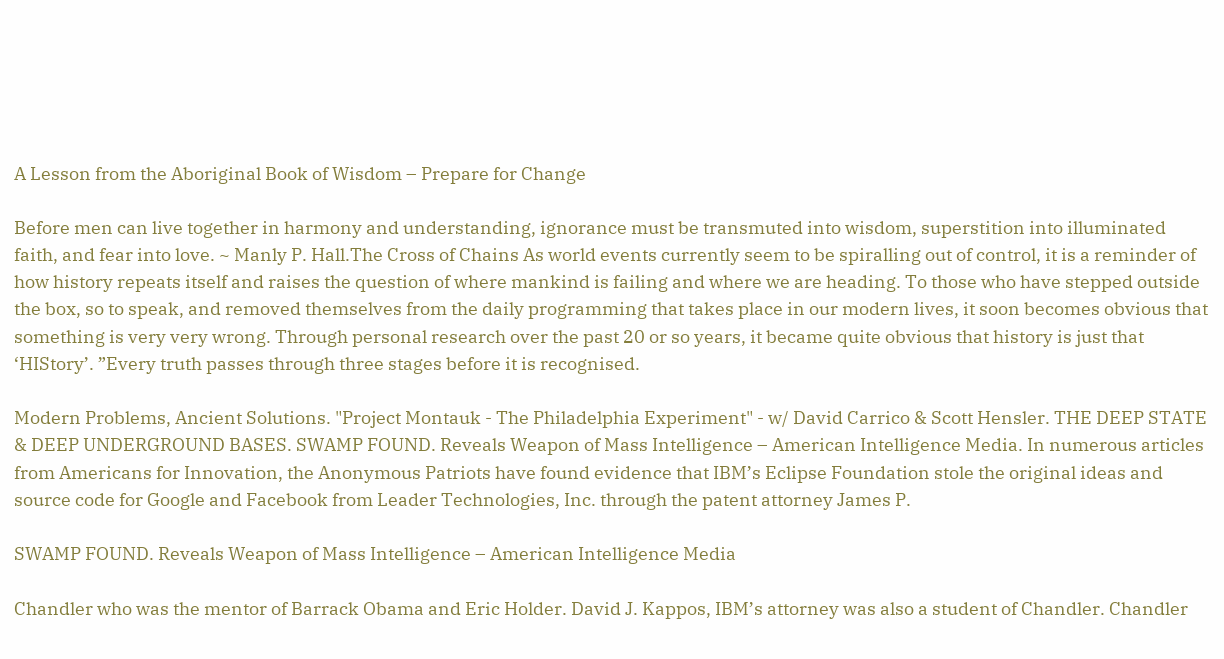A Lesson from the Aboriginal Book of Wisdom – Prepare for Change

Before men can live together in harmony and understanding, ignorance must be transmuted into wisdom, superstition into illuminated faith, and fear into love. ~ Manly P. Hall.The Cross of Chains As world events currently seem to be spiralling out of control, it is a reminder of how history repeats itself and raises the question of where mankind is failing and where we are heading. To those who have stepped outside the box, so to speak, and removed themselves from the daily programming that takes place in our modern lives, it soon becomes obvious that something is very very wrong. Through personal research over the past 20 or so years, it became quite obvious that history is just that ‘HIStory’. ”Every truth passes through three stages before it is recognised.

Modern Problems, Ancient Solutions. "Project Montauk - The Philadelphia Experiment" - w/ David Carrico & Scott Hensler. THE DEEP STATE & DEEP UNDERGROUND BASES. SWAMP FOUND. Reveals Weapon of Mass Intelligence – American Intelligence Media. In numerous articles from Americans for Innovation, the Anonymous Patriots have found evidence that IBM’s Eclipse Foundation stole the original ideas and source code for Google and Facebook from Leader Technologies, Inc. through the patent attorney James P.

SWAMP FOUND. Reveals Weapon of Mass Intelligence – American Intelligence Media

Chandler who was the mentor of Barrack Obama and Eric Holder. David J. Kappos, IBM’s attorney was also a student of Chandler. Chandler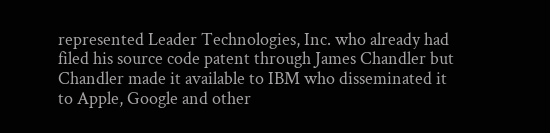represented Leader Technologies, Inc. who already had filed his source code patent through James Chandler but Chandler made it available to IBM who disseminated it to Apple, Google and other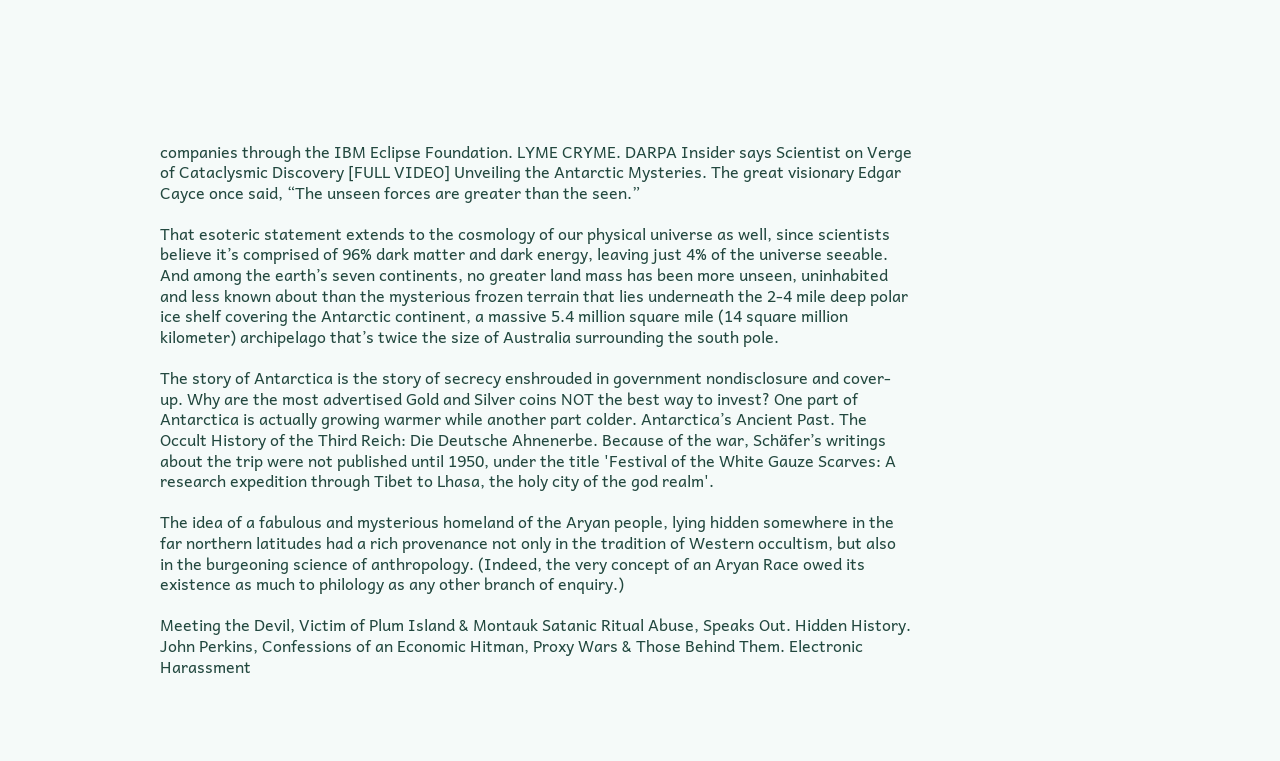companies through the IBM Eclipse Foundation. LYME CRYME. DARPA Insider says Scientist on Verge of Cataclysmic Discovery [FULL VIDEO] Unveiling the Antarctic Mysteries. The great visionary Edgar Cayce once said, “The unseen forces are greater than the seen.”

That esoteric statement extends to the cosmology of our physical universe as well, since scientists believe it’s comprised of 96% dark matter and dark energy, leaving just 4% of the universe seeable. And among the earth’s seven continents, no greater land mass has been more unseen, uninhabited and less known about than the mysterious frozen terrain that lies underneath the 2-4 mile deep polar ice shelf covering the Antarctic continent, a massive 5.4 million square mile (14 square million kilometer) archipelago that’s twice the size of Australia surrounding the south pole.

The story of Antarctica is the story of secrecy enshrouded in government nondisclosure and cover-up. Why are the most advertised Gold and Silver coins NOT the best way to invest? One part of Antarctica is actually growing warmer while another part colder. Antarctica’s Ancient Past. The Occult History of the Third Reich: Die Deutsche Ahnenerbe. Because of the war, Schäfer’s writings about the trip were not published until 1950, under the title 'Festival of the White Gauze Scarves: A research expedition through Tibet to Lhasa, the holy city of the god realm'.

The idea of a fabulous and mysterious homeland of the Aryan people, lying hidden somewhere in the far northern latitudes had a rich provenance not only in the tradition of Western occultism, but also in the burgeoning science of anthropology. (Indeed, the very concept of an Aryan Race owed its existence as much to philology as any other branch of enquiry.)

Meeting the Devil, Victim of Plum Island & Montauk Satanic Ritual Abuse, Speaks Out. Hidden History. John Perkins, Confessions of an Economic Hitman, Proxy Wars & Those Behind Them. Electronic Harassment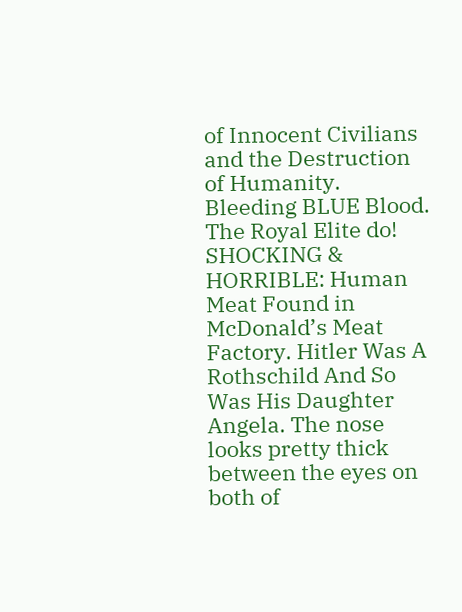of Innocent Civilians and the Destruction of Humanity. Bleeding BLUE Blood. The Royal Elite do! SHOCKING & HORRIBLE: Human Meat Found in McDonald’s Meat Factory. Hitler Was A Rothschild And So Was His Daughter Angela. The nose looks pretty thick between the eyes on both of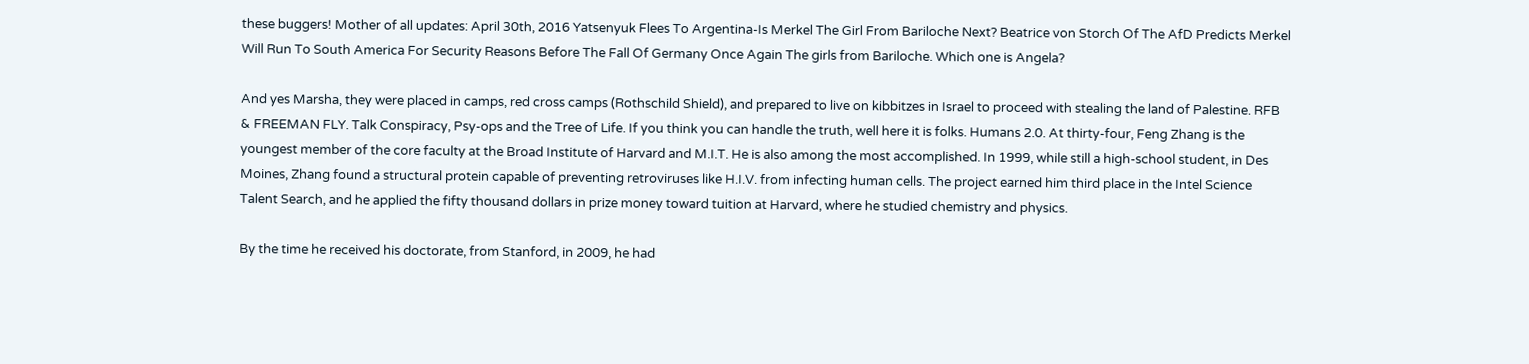these buggers! Mother of all updates: April 30th, 2016 Yatsenyuk Flees To Argentina-Is Merkel The Girl From Bariloche Next? Beatrice von Storch Of The AfD Predicts Merkel Will Run To South America For Security Reasons Before The Fall Of Germany Once Again The girls from Bariloche. Which one is Angela?

And yes Marsha, they were placed in camps, red cross camps (Rothschild Shield), and prepared to live on kibbitzes in Israel to proceed with stealing the land of Palestine. RFB & FREEMAN FLY. Talk Conspiracy, Psy-ops and the Tree of Life. If you think you can handle the truth, well here it is folks. Humans 2.0. At thirty-four, Feng Zhang is the youngest member of the core faculty at the Broad Institute of Harvard and M.I.T. He is also among the most accomplished. In 1999, while still a high-school student, in Des Moines, Zhang found a structural protein capable of preventing retroviruses like H.I.V. from infecting human cells. The project earned him third place in the Intel Science Talent Search, and he applied the fifty thousand dollars in prize money toward tuition at Harvard, where he studied chemistry and physics.

By the time he received his doctorate, from Stanford, in 2009, he had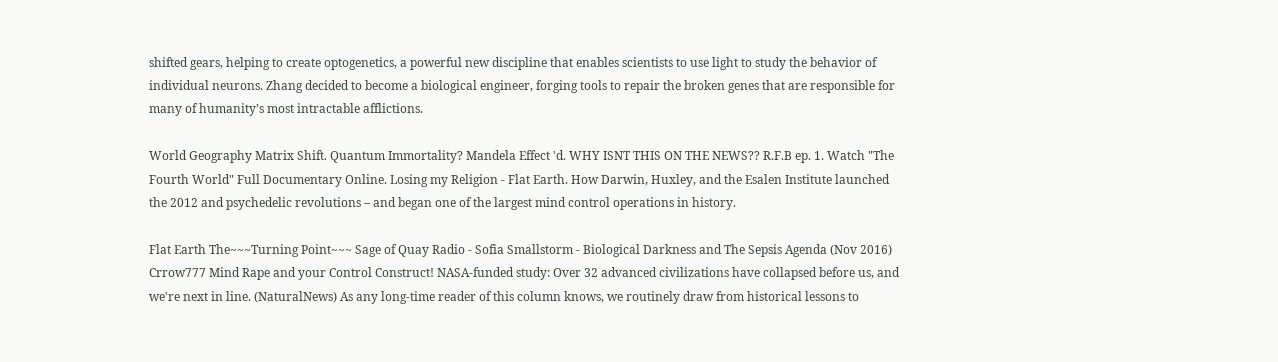shifted gears, helping to create optogenetics, a powerful new discipline that enables scientists to use light to study the behavior of individual neurons. Zhang decided to become a biological engineer, forging tools to repair the broken genes that are responsible for many of humanity’s most intractable afflictions.

World Geography Matrix Shift. Quantum Immortality? Mandela Effect 'd. WHY ISNT THIS ON THE NEWS?? R.F.B ep. 1. Watch "The Fourth World" Full Documentary Online. Losing my Religion - Flat Earth. How Darwin, Huxley, and the Esalen Institute launched the 2012 and psychedelic revolutions – and began one of the largest mind control operations in history.

Flat Earth The~~~Turning Point~~~ Sage of Quay Radio - Sofia Smallstorm - Biological Darkness and The Sepsis Agenda (Nov 2016) Crrow777 Mind Rape and your Control Construct! NASA-funded study: Over 32 advanced civilizations have collapsed before us, and we're next in line. (NaturalNews) As any long-time reader of this column knows, we routinely draw from historical lessons to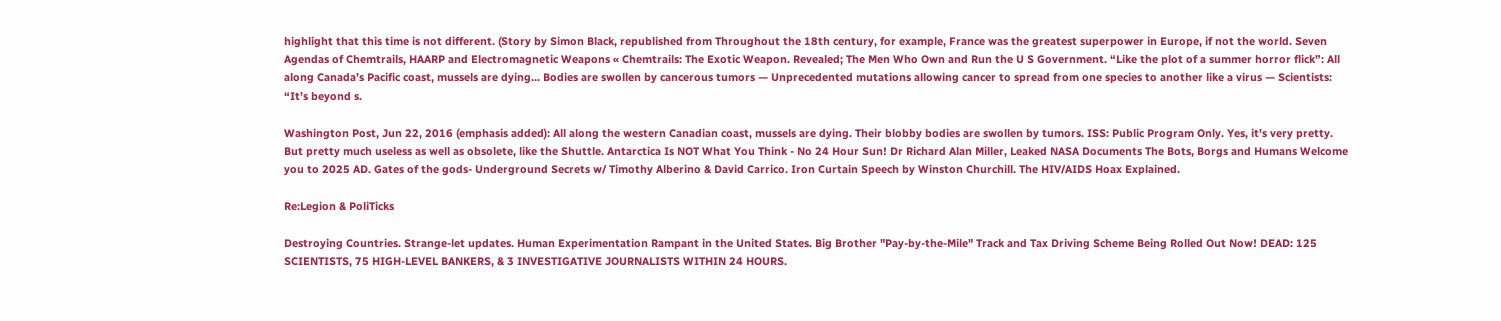highlight that this time is not different. (Story by Simon Black, republished from Throughout the 18th century, for example, France was the greatest superpower in Europe, if not the world. Seven Agendas of Chemtrails, HAARP and Electromagnetic Weapons « Chemtrails: The Exotic Weapon. Revealed; The Men Who Own and Run the U S Government. “Like the plot of a summer horror flick”: All along Canada’s Pacific coast, mussels are dying… Bodies are swollen by cancerous tumors — Unprecedented mutations allowing cancer to spread from one species to another like a virus — Scientists: “It’s beyond s.

Washington Post, Jun 22, 2016 (emphasis added): All along the western Canadian coast, mussels are dying. Their blobby bodies are swollen by tumors. ISS: Public Program Only. Yes, it's very pretty. But pretty much useless as well as obsolete, like the Shuttle. Antarctica Is NOT What You Think - No 24 Hour Sun! Dr Richard Alan Miller, Leaked NASA Documents The Bots, Borgs and Humans Welcome you to 2025 AD. Gates of the gods- Underground Secrets w/ Timothy Alberino & David Carrico. Iron Curtain Speech by Winston Churchill. The HIV/AIDS Hoax Explained.

Re:Legion & PoliTicks

Destroying Countries. Strange-let updates. Human Experimentation Rampant in the United States. Big Brother "Pay-by-the-Mile" Track and Tax Driving Scheme Being Rolled Out Now! DEAD: 125 SCIENTISTS, 75 HIGH-LEVEL BANKERS, & 3 INVESTIGATIVE JOURNALISTS WITHIN 24 HOURS.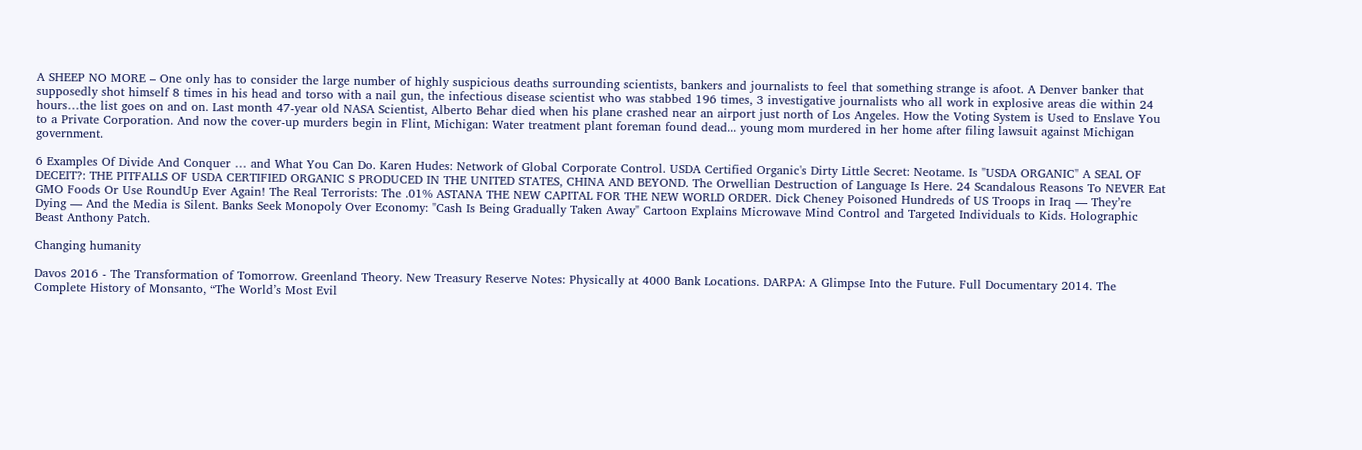A SHEEP NO MORE – One only has to consider the large number of highly suspicious deaths surrounding scientists, bankers and journalists to feel that something strange is afoot. A Denver banker that supposedly shot himself 8 times in his head and torso with a nail gun, the infectious disease scientist who was stabbed 196 times, 3 investigative journalists who all work in explosive areas die within 24 hours…the list goes on and on. Last month 47-year old NASA Scientist, Alberto Behar died when his plane crashed near an airport just north of Los Angeles. How the Voting System is Used to Enslave You to a Private Corporation. And now the cover-up murders begin in Flint, Michigan: Water treatment plant foreman found dead... young mom murdered in her home after filing lawsuit against Michigan government.

6 Examples Of Divide And Conquer … and What You Can Do. Karen Hudes: Network of Global Corporate Control. USDA Certified Organic's Dirty Little Secret: Neotame. Is "USDA ORGANIC" A SEAL OF DECEIT?: THE PITFALLS OF USDA CERTIFIED ORGANIC S PRODUCED IN THE UNITED STATES, CHINA AND BEYOND. The Orwellian Destruction of Language Is Here. 24 Scandalous Reasons To NEVER Eat GMO Foods Or Use RoundUp Ever Again! The Real Terrorists: The .01% ASTANA THE NEW CAPITAL FOR THE NEW WORLD ORDER. Dick Cheney Poisoned Hundreds of US Troops in Iraq — They’re Dying — And the Media is Silent. Banks Seek Monopoly Over Economy: "Cash Is Being Gradually Taken Away" Cartoon Explains Microwave Mind Control and Targeted Individuals to Kids. Holographic Beast Anthony Patch.

Changing humanity

Davos 2016 - The Transformation of Tomorrow. Greenland Theory. New Treasury Reserve Notes: Physically at 4000 Bank Locations. DARPA: A Glimpse Into the Future. Full Documentary 2014. The Complete History of Monsanto, “The World’s Most Evil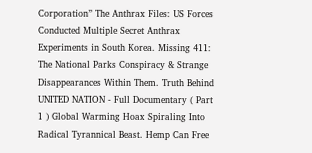Corporation” The Anthrax Files: US Forces Conducted Multiple Secret Anthrax Experiments in South Korea. Missing 411: The National Parks Conspiracy & Strange Disappearances Within Them. Truth Behind UNITED NATION - Full Documentary ( Part 1 ) Global Warming Hoax Spiraling Into Radical Tyrannical Beast. Hemp Can Free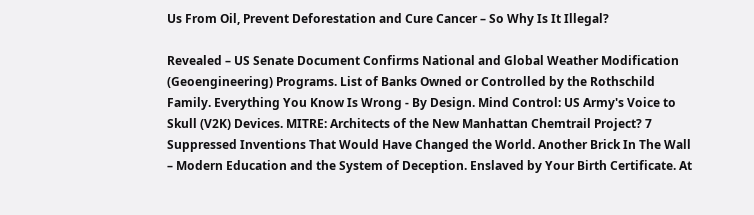Us From Oil, Prevent Deforestation and Cure Cancer – So Why Is It Illegal?

Revealed – US Senate Document Confirms National and Global Weather Modification (Geoengineering) Programs. List of Banks Owned or Controlled by the Rothschild Family. Everything You Know Is Wrong - By Design. Mind Control: US Army's Voice to Skull (V2K) Devices. MITRE: Architects of the New Manhattan Chemtrail Project? 7 Suppressed Inventions That Would Have Changed the World. Another Brick In The Wall – Modern Education and the System of Deception. Enslaved by Your Birth Certificate. At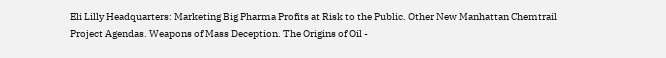Eli Lilly Headquarters: Marketing Big Pharma Profits at Risk to the Public. Other New Manhattan Chemtrail Project Agendas. Weapons of Mass Deception. The Origins of Oil -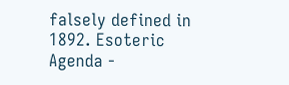falsely defined in 1892. Esoteric Agenda -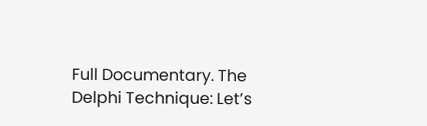Full Documentary. The Delphi Technique: Let’s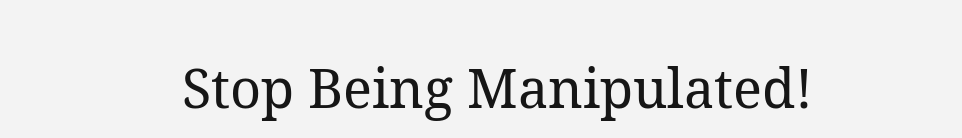Stop Being Manipulated!